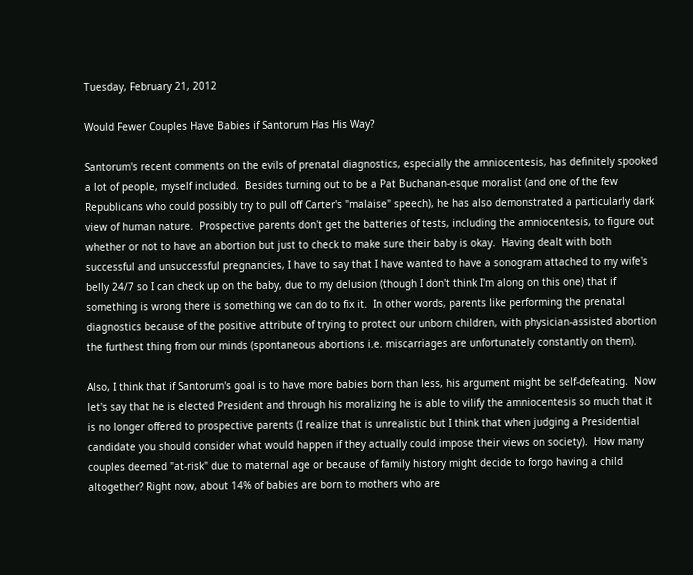Tuesday, February 21, 2012

Would Fewer Couples Have Babies if Santorum Has His Way?

Santorum's recent comments on the evils of prenatal diagnostics, especially the amniocentesis, has definitely spooked a lot of people, myself included.  Besides turning out to be a Pat Buchanan-esque moralist (and one of the few Republicans who could possibly try to pull off Carter's "malaise" speech), he has also demonstrated a particularly dark view of human nature.  Prospective parents don't get the batteries of tests, including the amniocentesis, to figure out whether or not to have an abortion but just to check to make sure their baby is okay.  Having dealt with both successful and unsuccessful pregnancies, I have to say that I have wanted to have a sonogram attached to my wife's belly 24/7 so I can check up on the baby, due to my delusion (though I don't think I'm along on this one) that if something is wrong there is something we can do to fix it.  In other words, parents like performing the prenatal diagnostics because of the positive attribute of trying to protect our unborn children, with physician-assisted abortion the furthest thing from our minds (spontaneous abortions i.e. miscarriages are unfortunately constantly on them).

Also, I think that if Santorum's goal is to have more babies born than less, his argument might be self-defeating.  Now let's say that he is elected President and through his moralizing he is able to vilify the amniocentesis so much that it is no longer offered to prospective parents (I realize that is unrealistic but I think that when judging a Presidential candidate you should consider what would happen if they actually could impose their views on society).  How many couples deemed "at-risk" due to maternal age or because of family history might decide to forgo having a child altogether? Right now, about 14% of babies are born to mothers who are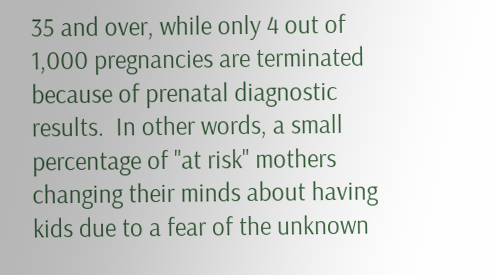35 and over, while only 4 out of 1,000 pregnancies are terminated because of prenatal diagnostic results.  In other words, a small percentage of "at risk" mothers changing their minds about having kids due to a fear of the unknown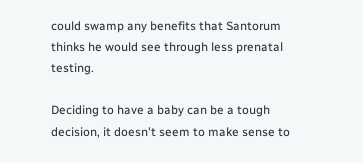could swamp any benefits that Santorum thinks he would see through less prenatal testing.

Deciding to have a baby can be a tough decision, it doesn't seem to make sense to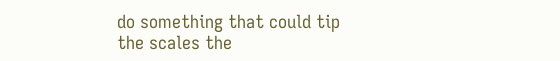do something that could tip the scales the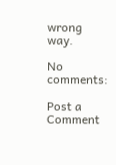wrong way.

No comments:

Post a Comment